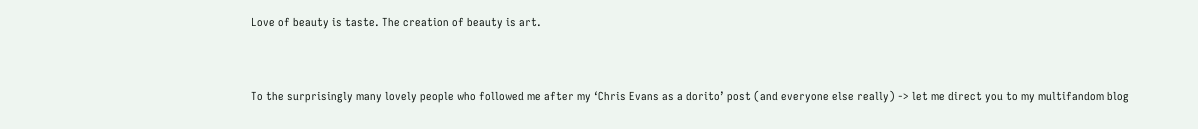Love of beauty is taste. The creation of beauty is art.


To the surprisingly many lovely people who followed me after my ‘Chris Evans as a dorito’ post (and everyone else really) -> let me direct you to my multifandom blog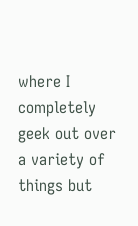where I completely geek out over a variety of things but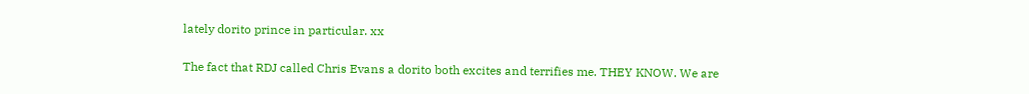lately dorito prince in particular. xx

The fact that RDJ called Chris Evans a dorito both excites and terrifies me. THEY KNOW. We are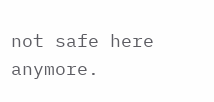not safe here anymore.